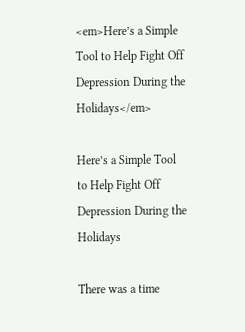<em>Here’s a Simple Tool to Help Fight Off Depression During the Holidays</em>

Here’s a Simple Tool to Help Fight Off Depression During the Holidays

There was a time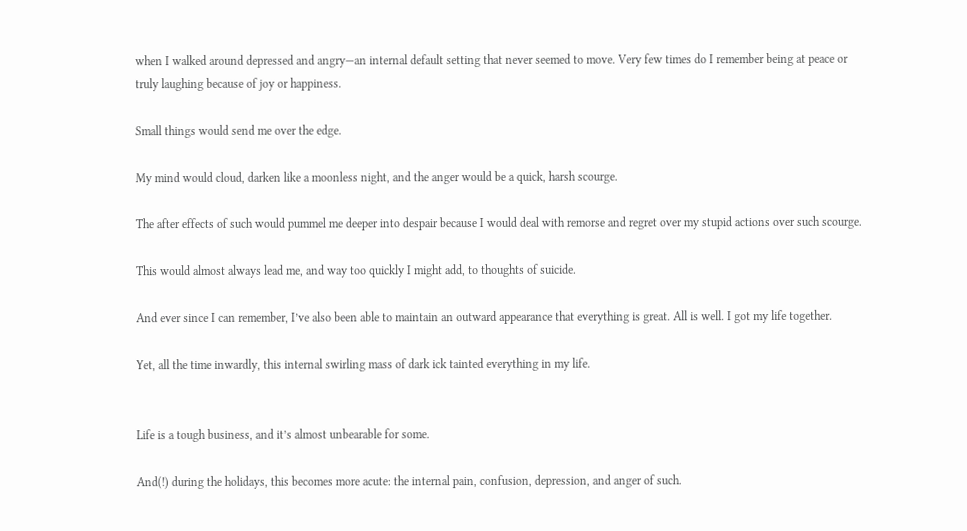when I walked around depressed and angry—an internal default setting that never seemed to move. Very few times do I remember being at peace or truly laughing because of joy or happiness.

Small things would send me over the edge.

My mind would cloud, darken like a moonless night, and the anger would be a quick, harsh scourge.

The after effects of such would pummel me deeper into despair because I would deal with remorse and regret over my stupid actions over such scourge.

This would almost always lead me, and way too quickly I might add, to thoughts of suicide.

And ever since I can remember, I’ve also been able to maintain an outward appearance that everything is great. All is well. I got my life together.

Yet, all the time inwardly, this internal swirling mass of dark ick tainted everything in my life.


Life is a tough business, and it’s almost unbearable for some.

And(!) during the holidays, this becomes more acute: the internal pain, confusion, depression, and anger of such.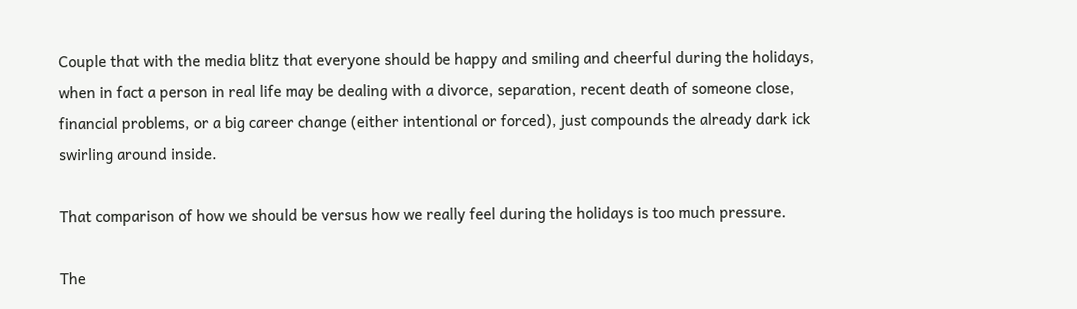Couple that with the media blitz that everyone should be happy and smiling and cheerful during the holidays, when in fact a person in real life may be dealing with a divorce, separation, recent death of someone close, financial problems, or a big career change (either intentional or forced), just compounds the already dark ick swirling around inside.

That comparison of how we should be versus how we really feel during the holidays is too much pressure.

The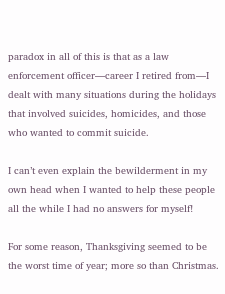paradox in all of this is that as a law enforcement officer—career I retired from—I dealt with many situations during the holidays that involved suicides, homicides, and those who wanted to commit suicide.

I can’t even explain the bewilderment in my own head when I wanted to help these people all the while I had no answers for myself!

For some reason, Thanksgiving seemed to be the worst time of year; more so than Christmas.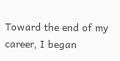Toward the end of my career, I began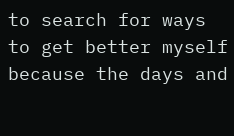to search for ways to get better myself because the days and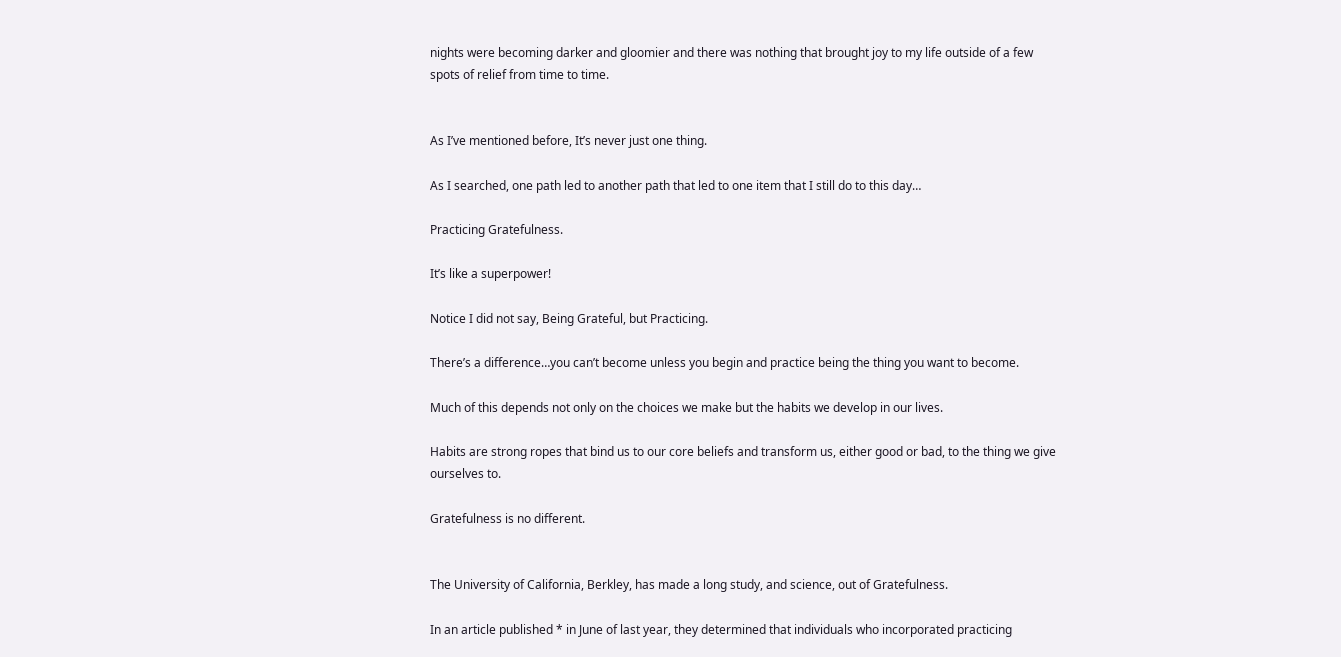nights were becoming darker and gloomier and there was nothing that brought joy to my life outside of a few spots of relief from time to time.


As I’ve mentioned before, It’s never just one thing.

As I searched, one path led to another path that led to one item that I still do to this day…

Practicing Gratefulness.

It’s like a superpower!

Notice I did not say, Being Grateful, but Practicing.

There’s a difference…you can’t become unless you begin and practice being the thing you want to become.

Much of this depends not only on the choices we make but the habits we develop in our lives.

Habits are strong ropes that bind us to our core beliefs and transform us, either good or bad, to the thing we give ourselves to.

Gratefulness is no different.


The University of California, Berkley, has made a long study, and science, out of Gratefulness.

In an article published * in June of last year, they determined that individuals who incorporated practicing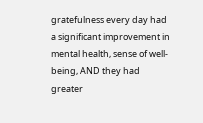gratefulness every day had a significant improvement in mental health, sense of well-being, AND they had greater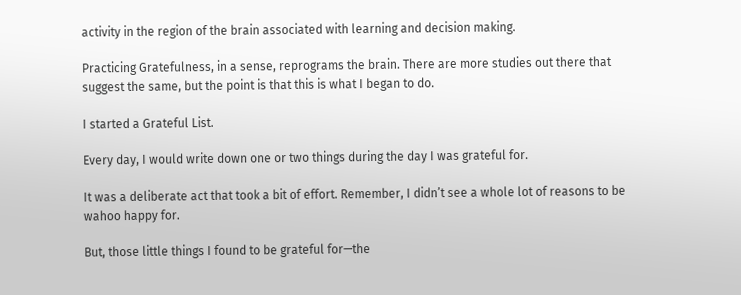activity in the region of the brain associated with learning and decision making.

Practicing Gratefulness, in a sense, reprograms the brain. There are more studies out there that suggest the same, but the point is that this is what I began to do.

I started a Grateful List.

Every day, I would write down one or two things during the day I was grateful for.

It was a deliberate act that took a bit of effort. Remember, I didn’t see a whole lot of reasons to be wahoo happy for.

But, those little things I found to be grateful for—the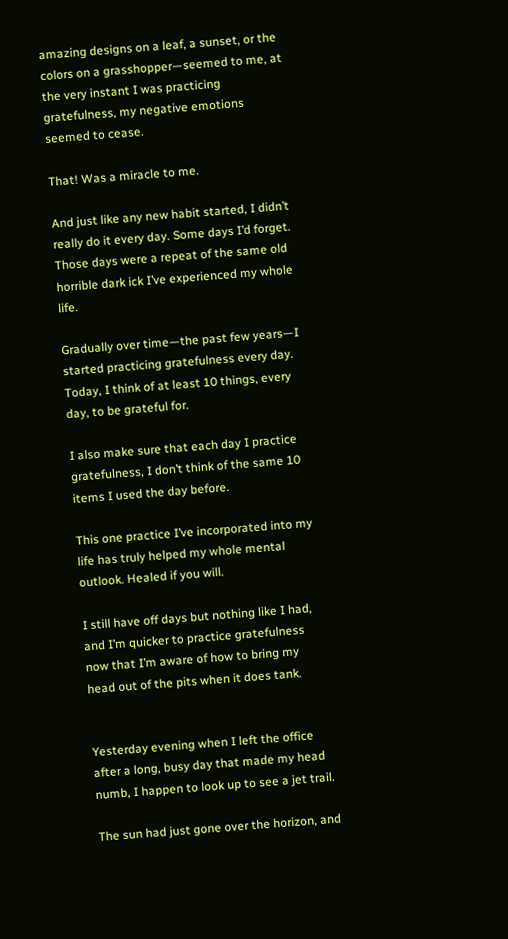amazing designs on a leaf, a sunset, or the colors on a grasshopper—seemed to me, at the very instant I was practicing gratefulness, my negative emotions seemed to cease.

That! Was a miracle to me.

And just like any new habit started, I didn’t really do it every day. Some days I’d forget. Those days were a repeat of the same old horrible dark ick I’ve experienced my whole life.

Gradually over time—the past few years—I started practicing gratefulness every day. Today, I think of at least 10 things, every day, to be grateful for.

I also make sure that each day I practice gratefulness, I don’t think of the same 10 items I used the day before.

This one practice I’ve incorporated into my life has truly helped my whole mental outlook. Healed if you will.

I still have off days but nothing like I had, and I’m quicker to practice gratefulness now that I’m aware of how to bring my head out of the pits when it does tank.


Yesterday evening when I left the office after a long, busy day that made my head numb, I happen to look up to see a jet trail.

The sun had just gone over the horizon, and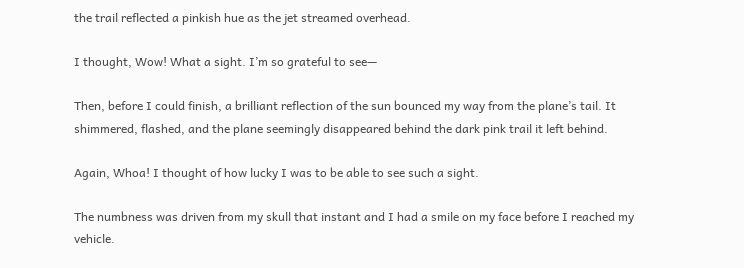the trail reflected a pinkish hue as the jet streamed overhead.

I thought, Wow! What a sight. I’m so grateful to see—

Then, before I could finish, a brilliant reflection of the sun bounced my way from the plane’s tail. It shimmered, flashed, and the plane seemingly disappeared behind the dark pink trail it left behind.

Again, Whoa! I thought of how lucky I was to be able to see such a sight.

The numbness was driven from my skull that instant and I had a smile on my face before I reached my vehicle.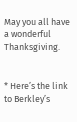May you all have a wonderful Thanksgiving.


* Here’s the link to Berkley’s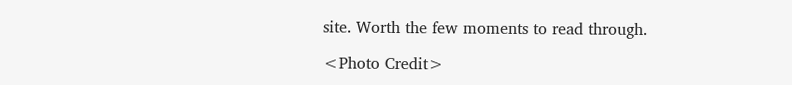site. Worth the few moments to read through.

<Photo Credit>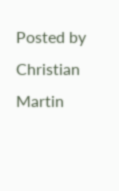Posted by Christian Martin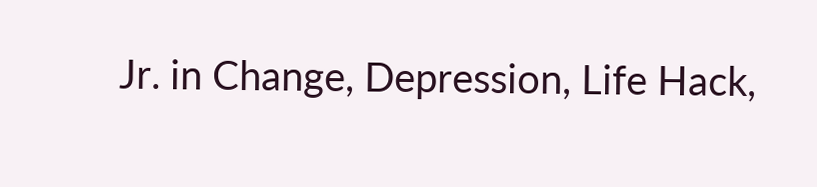Jr. in Change, Depression, Life Hack,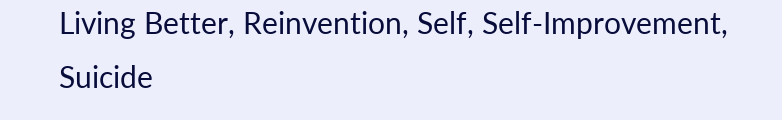Living Better, Reinvention, Self, Self-Improvement, Suicide